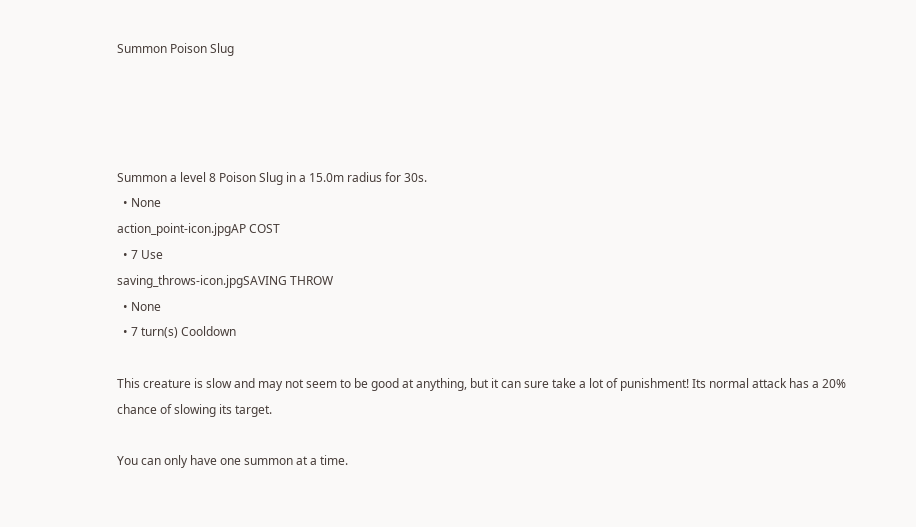Summon Poison Slug




Summon a level 8 Poison Slug in a 15.0m radius for 30s.
  • None
action_point-icon.jpgAP COST
  • 7 Use
saving_throws-icon.jpgSAVING THROW
  • None
  • 7 turn(s) Cooldown

This creature is slow and may not seem to be good at anything, but it can sure take a lot of punishment! Its normal attack has a 20% chance of slowing its target.

You can only have one summon at a time.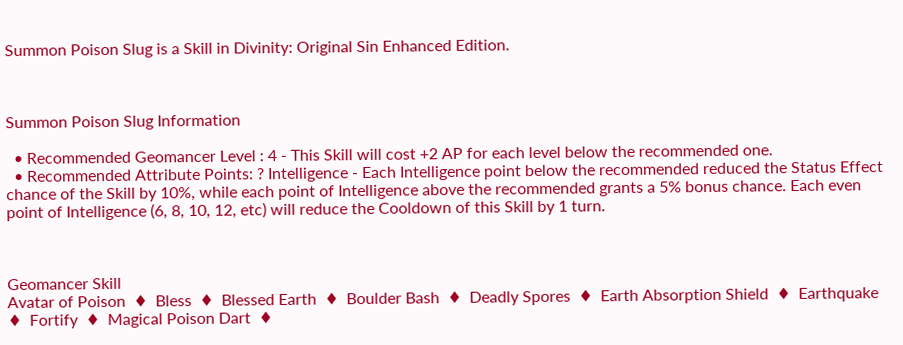Summon Poison Slug is a Skill in Divinity: Original Sin Enhanced Edition.



Summon Poison Slug Information

  • Recommended Geomancer Level : 4 - This Skill will cost +2 AP for each level below the recommended one.
  • Recommended Attribute Points: ? Intelligence - Each Intelligence point below the recommended reduced the Status Effect chance of the Skill by 10%, while each point of Intelligence above the recommended grants a 5% bonus chance. Each even point of Intelligence (6, 8, 10, 12, etc) will reduce the Cooldown of this Skill by 1 turn.



Geomancer Skill
Avatar of Poison  ♦  Bless  ♦  Blessed Earth  ♦  Boulder Bash  ♦  Deadly Spores  ♦  Earth Absorption Shield  ♦  Earthquake  ♦  Fortify  ♦  Magical Poison Dart  ♦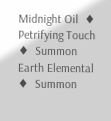Midnight Oil  ♦  Petrifying Touch  ♦  Summon Earth Elemental  ♦  Summon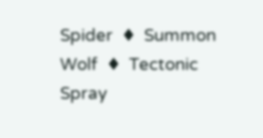Spider  ♦  Summon Wolf  ♦  Tectonic Spray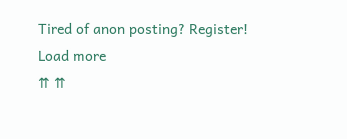Tired of anon posting? Register!
Load more
⇈ ⇈